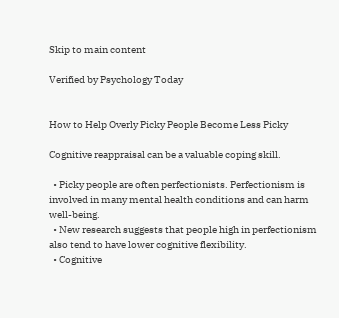Skip to main content

Verified by Psychology Today


How to Help Overly Picky People Become Less Picky

Cognitive reappraisal can be a valuable coping skill.

  • Picky people are often perfectionists. Perfectionism is involved in many mental health conditions and can harm well-being.
  • New research suggests that people high in perfectionism also tend to have lower cognitive flexibility.
  • Cognitive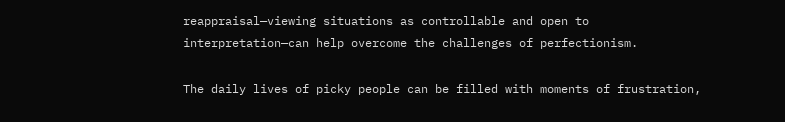reappraisal—viewing situations as controllable and open to interpretation—can help overcome the challenges of perfectionism.

The daily lives of picky people can be filled with moments of frustration,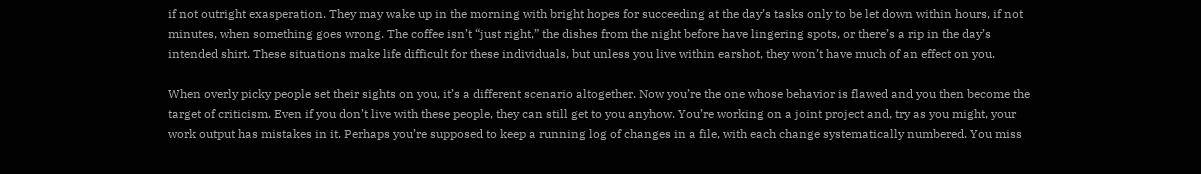if not outright exasperation. They may wake up in the morning with bright hopes for succeeding at the day’s tasks only to be let down within hours, if not minutes, when something goes wrong. The coffee isn’t “just right,” the dishes from the night before have lingering spots, or there’s a rip in the day’s intended shirt. These situations make life difficult for these individuals, but unless you live within earshot, they won’t have much of an effect on you.

When overly picky people set their sights on you, it’s a different scenario altogether. Now you’re the one whose behavior is flawed and you then become the target of criticism. Even if you don’t live with these people, they can still get to you anyhow. You’re working on a joint project and, try as you might, your work output has mistakes in it. Perhaps you’re supposed to keep a running log of changes in a file, with each change systematically numbered. You miss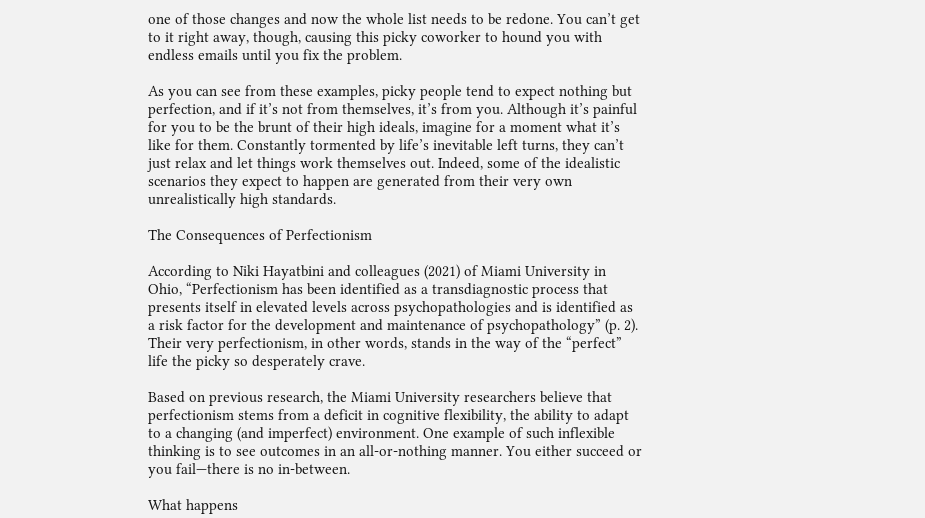one of those changes and now the whole list needs to be redone. You can’t get to it right away, though, causing this picky coworker to hound you with endless emails until you fix the problem.

As you can see from these examples, picky people tend to expect nothing but perfection, and if it’s not from themselves, it’s from you. Although it’s painful for you to be the brunt of their high ideals, imagine for a moment what it’s like for them. Constantly tormented by life’s inevitable left turns, they can’t just relax and let things work themselves out. Indeed, some of the idealistic scenarios they expect to happen are generated from their very own unrealistically high standards.

The Consequences of Perfectionism

According to Niki Hayatbini and colleagues (2021) of Miami University in Ohio, “Perfectionism has been identified as a transdiagnostic process that presents itself in elevated levels across psychopathologies and is identified as a risk factor for the development and maintenance of psychopathology” (p. 2). Their very perfectionism, in other words, stands in the way of the “perfect” life the picky so desperately crave.

Based on previous research, the Miami University researchers believe that perfectionism stems from a deficit in cognitive flexibility, the ability to adapt to a changing (and imperfect) environment. One example of such inflexible thinking is to see outcomes in an all-or-nothing manner. You either succeed or you fail—there is no in-between.

What happens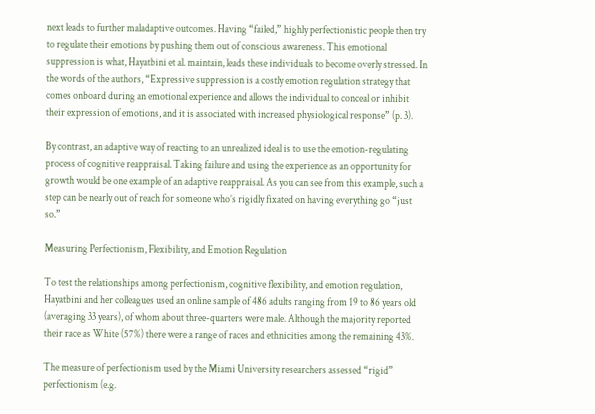next leads to further maladaptive outcomes. Having “failed,” highly perfectionistic people then try to regulate their emotions by pushing them out of conscious awareness. This emotional suppression is what, Hayatbini et al. maintain, leads these individuals to become overly stressed. In the words of the authors, “Expressive suppression is a costly emotion regulation strategy that comes onboard during an emotional experience and allows the individual to conceal or inhibit their expression of emotions, and it is associated with increased physiological response” (p. 3).

By contrast, an adaptive way of reacting to an unrealized ideal is to use the emotion-regulating process of cognitive reappraisal. Taking failure and using the experience as an opportunity for growth would be one example of an adaptive reappraisal. As you can see from this example, such a step can be nearly out of reach for someone who’s rigidly fixated on having everything go “just so.”

Measuring Perfectionism, Flexibility, and Emotion Regulation

To test the relationships among perfectionism, cognitive flexibility, and emotion regulation, Hayatbini and her colleagues used an online sample of 486 adults ranging from 19 to 86 years old (averaging 33 years), of whom about three-quarters were male. Although the majority reported their race as White (57%) there were a range of races and ethnicities among the remaining 43%.

The measure of perfectionism used by the Miami University researchers assessed “rigid” perfectionism (e.g.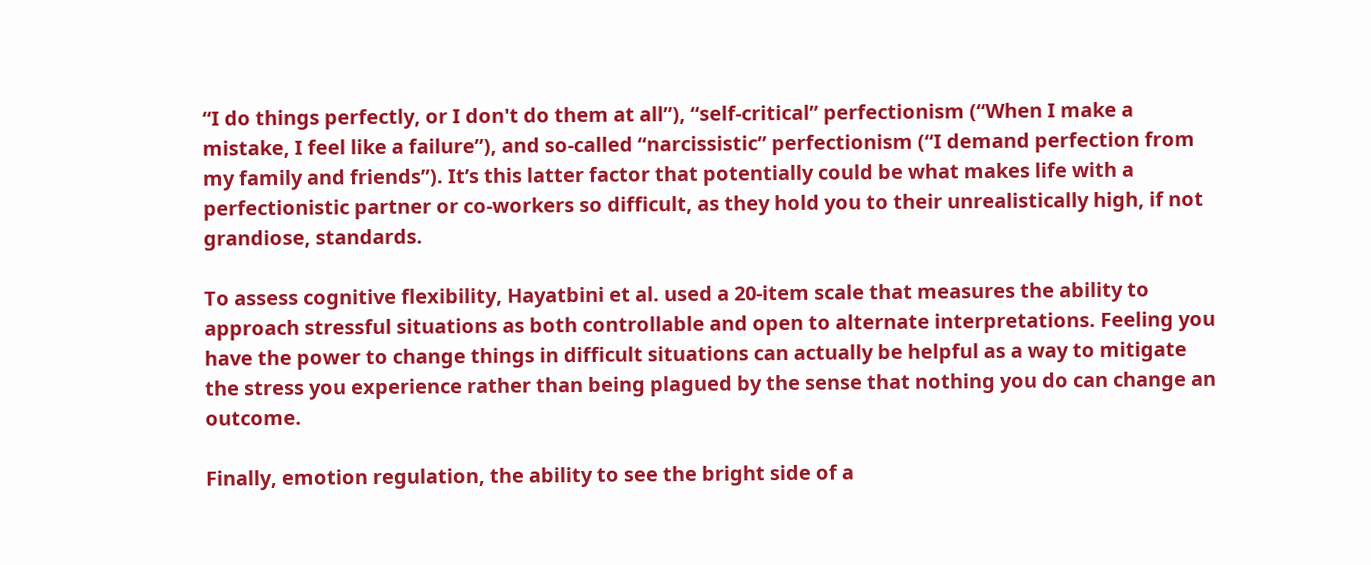“I do things perfectly, or I don't do them at all”), “self-critical” perfectionism (“When I make a mistake, I feel like a failure”), and so-called “narcissistic” perfectionism (“I demand perfection from my family and friends”). It’s this latter factor that potentially could be what makes life with a perfectionistic partner or co-workers so difficult, as they hold you to their unrealistically high, if not grandiose, standards.

To assess cognitive flexibility, Hayatbini et al. used a 20-item scale that measures the ability to approach stressful situations as both controllable and open to alternate interpretations. Feeling you have the power to change things in difficult situations can actually be helpful as a way to mitigate the stress you experience rather than being plagued by the sense that nothing you do can change an outcome.

Finally, emotion regulation, the ability to see the bright side of a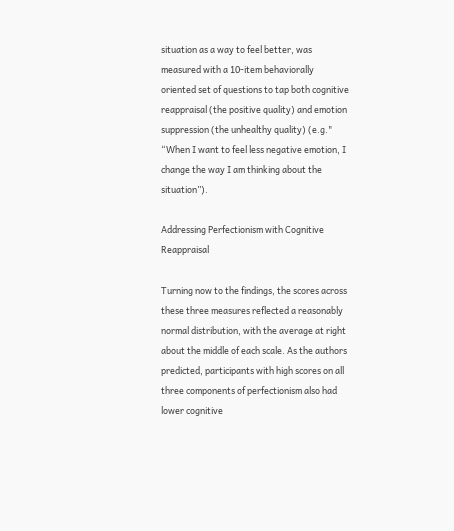situation as a way to feel better, was measured with a 10-item behaviorally oriented set of questions to tap both cognitive reappraisal (the positive quality) and emotion suppression (the unhealthy quality) (e.g." “When I want to feel less negative emotion, I change the way I am thinking about the situation”).

Addressing Perfectionism with Cognitive Reappraisal

Turning now to the findings, the scores across these three measures reflected a reasonably normal distribution, with the average at right about the middle of each scale. As the authors predicted, participants with high scores on all three components of perfectionism also had lower cognitive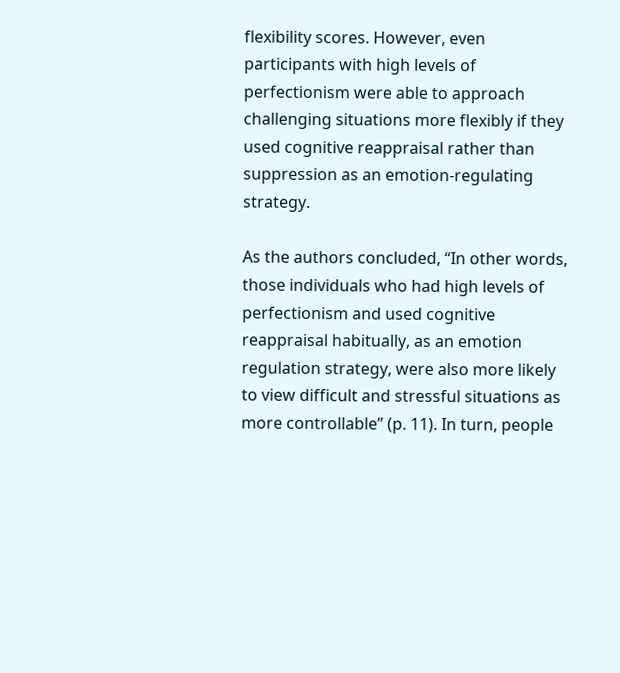flexibility scores. However, even participants with high levels of perfectionism were able to approach challenging situations more flexibly if they used cognitive reappraisal rather than suppression as an emotion-regulating strategy.

As the authors concluded, “In other words, those individuals who had high levels of perfectionism and used cognitive reappraisal habitually, as an emotion regulation strategy, were also more likely to view difficult and stressful situations as more controllable” (p. 11). In turn, people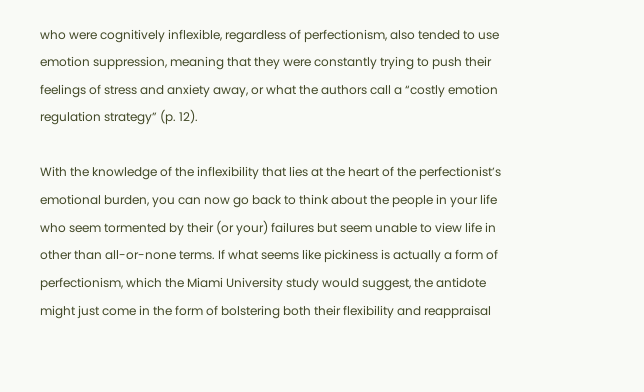who were cognitively inflexible, regardless of perfectionism, also tended to use emotion suppression, meaning that they were constantly trying to push their feelings of stress and anxiety away, or what the authors call a “costly emotion regulation strategy” (p. 12).

With the knowledge of the inflexibility that lies at the heart of the perfectionist’s emotional burden, you can now go back to think about the people in your life who seem tormented by their (or your) failures but seem unable to view life in other than all-or-none terms. If what seems like pickiness is actually a form of perfectionism, which the Miami University study would suggest, the antidote might just come in the form of bolstering both their flexibility and reappraisal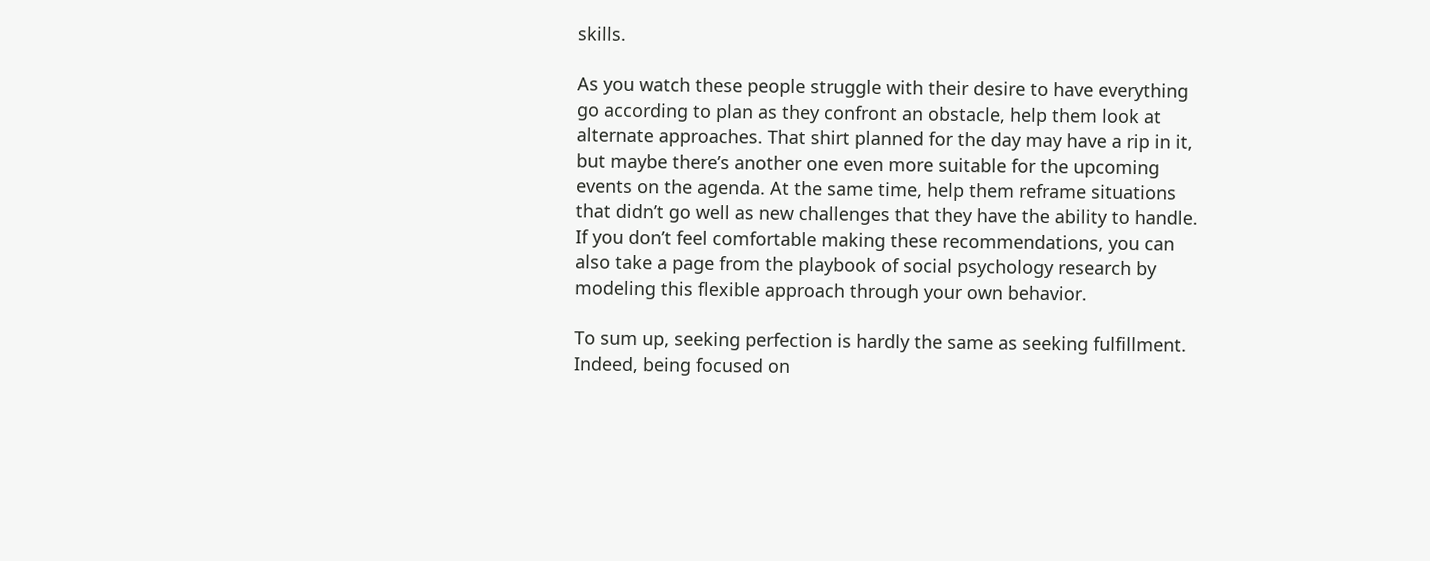skills.

As you watch these people struggle with their desire to have everything go according to plan as they confront an obstacle, help them look at alternate approaches. That shirt planned for the day may have a rip in it, but maybe there’s another one even more suitable for the upcoming events on the agenda. At the same time, help them reframe situations that didn’t go well as new challenges that they have the ability to handle. If you don’t feel comfortable making these recommendations, you can also take a page from the playbook of social psychology research by modeling this flexible approach through your own behavior.

To sum up, seeking perfection is hardly the same as seeking fulfillment. Indeed, being focused on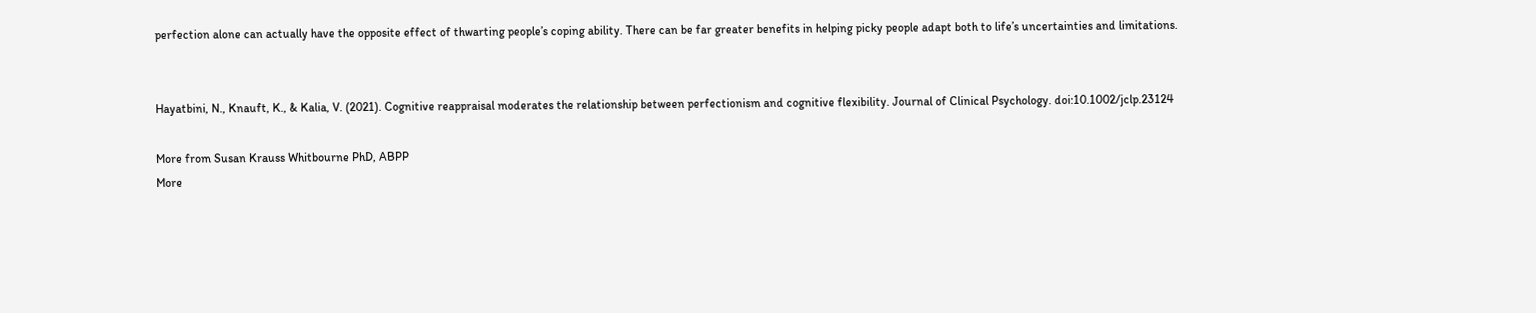perfection alone can actually have the opposite effect of thwarting people’s coping ability. There can be far greater benefits in helping picky people adapt both to life’s uncertainties and limitations.


Hayatbini, N., Knauft, K., & Kalia, V. (2021). Cognitive reappraisal moderates the relationship between perfectionism and cognitive flexibility. Journal of Clinical Psychology. doi:10.1002/jclp.23124

More from Susan Krauss Whitbourne PhD, ABPP
More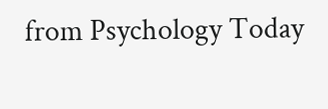from Psychology Today